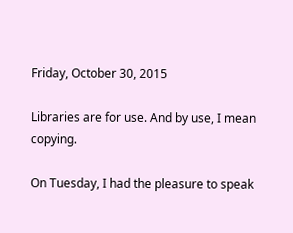Friday, October 30, 2015

Libraries are for use. And by use, I mean copying.

On Tuesday, I had the pleasure to speak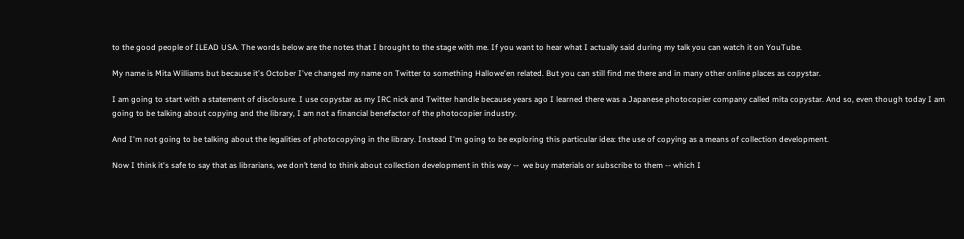to the good people of ILEAD USA. The words below are the notes that I brought to the stage with me. If you want to hear what I actually said during my talk you can watch it on YouTube.

My name is Mita Williams but because it's October I've changed my name on Twitter to something Hallowe'en related. But you can still find me there and in many other online places as copystar.

I am going to start with a statement of disclosure. I use copystar as my IRC nick and Twitter handle because years ago I learned there was a Japanese photocopier company called mita copystar. And so, even though today I am going to be talking about copying and the library, I am not a financial benefactor of the photocopier industry.

And I'm not going to be talking about the legalities of photocopying in the library. Instead I'm going to be exploring this particular idea: the use of copying as a means of collection development.

Now I think it's safe to say that as librarians, we don’t tend to think about collection development in this way --  we buy materials or subscribe to them -- which I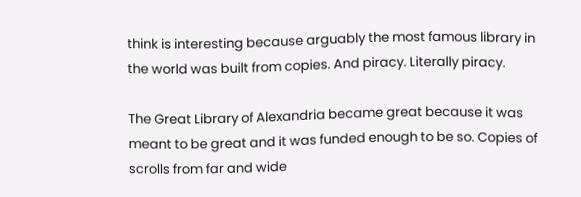think is interesting because arguably the most famous library in the world was built from copies. And piracy. Literally piracy.

The Great Library of Alexandria became great because it was meant to be great and it was funded enough to be so. Copies of scrolls from far and wide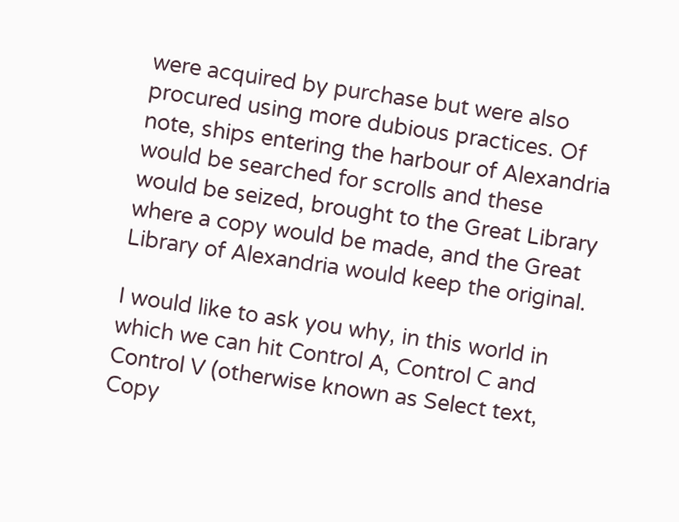were acquired by purchase but were also procured using more dubious practices. Of note, ships entering the harbour of Alexandria would be searched for scrolls and these would be seized, brought to the Great Library where a copy would be made, and the Great Library of Alexandria would keep the original.

I would like to ask you why, in this world in which we can hit Control A, Control C and Control V (otherwise known as Select text, Copy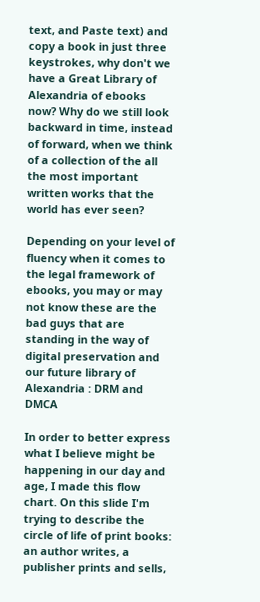text, and Paste text) and copy a book in just three keystrokes, why don't we have a Great Library of Alexandria of ebooks now? Why do we still look backward in time, instead of forward, when we think of a collection of the all the most important written works that the world has ever seen?

Depending on your level of fluency when it comes to the legal framework of ebooks, you may or may not know these are the bad guys that are standing in the way of digital preservation and our future library of Alexandria : DRM and DMCA

In order to better express what I believe might be happening in our day and age, I made this flow chart. On this slide I'm trying to describe the circle of life of print books: an author writes, a publisher prints and sells,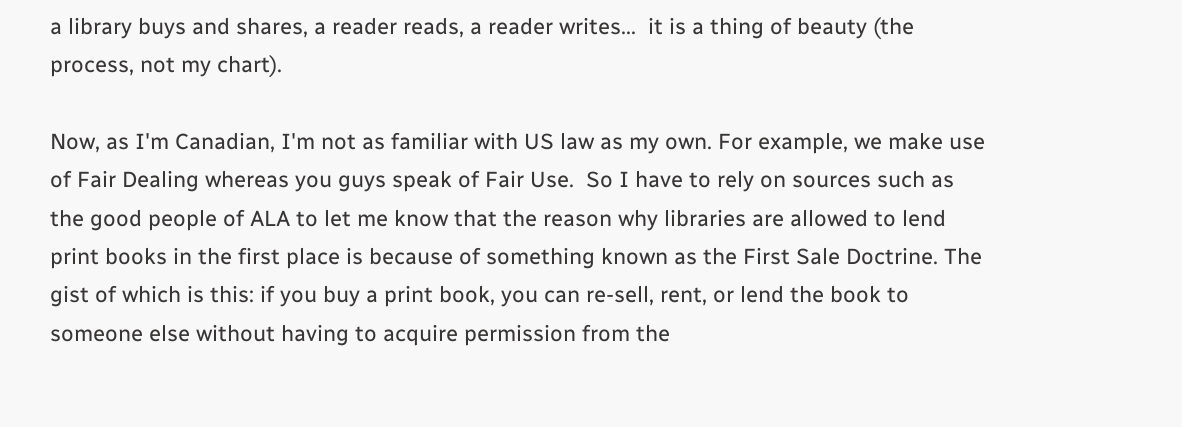a library buys and shares, a reader reads, a reader writes...  it is a thing of beauty (the process, not my chart).

Now, as I'm Canadian, I'm not as familiar with US law as my own. For example, we make use of Fair Dealing whereas you guys speak of Fair Use.  So I have to rely on sources such as the good people of ALA to let me know that the reason why libraries are allowed to lend print books in the first place is because of something known as the First Sale Doctrine. The gist of which is this: if you buy a print book, you can re-sell, rent, or lend the book to someone else without having to acquire permission from the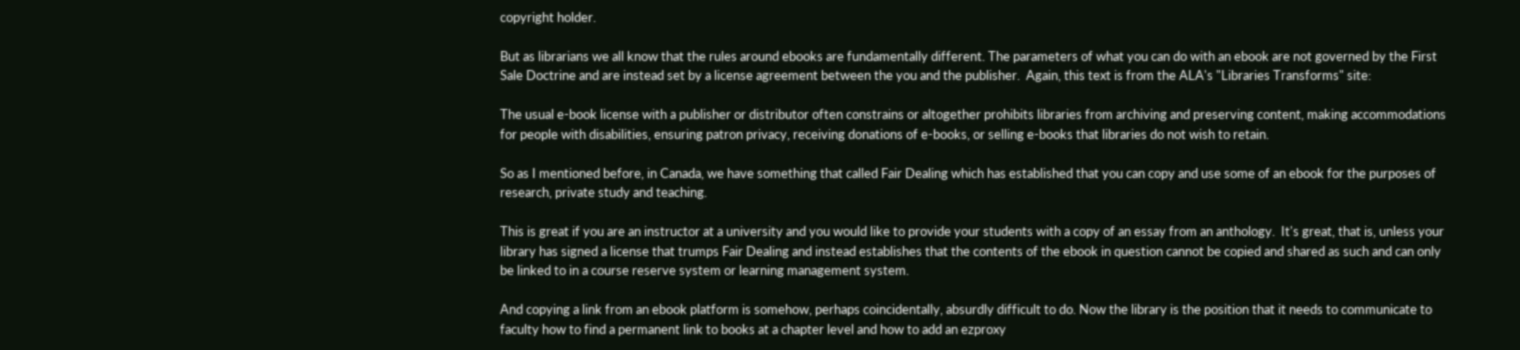copyright holder.

But as librarians we all know that the rules around ebooks are fundamentally different. The parameters of what you can do with an ebook are not governed by the First Sale Doctrine and are instead set by a license agreement between the you and the publisher.  Again, this text is from the ALA's "Libraries Transforms" site:

The usual e-book license with a publisher or distributor often constrains or altogether prohibits libraries from archiving and preserving content, making accommodations for people with disabilities, ensuring patron privacy, receiving donations of e-books, or selling e-books that libraries do not wish to retain.

So as I mentioned before, in Canada, we have something that called Fair Dealing which has established that you can copy and use some of an ebook for the purposes of research, private study and teaching.

This is great if you are an instructor at a university and you would like to provide your students with a copy of an essay from an anthology.  It's great, that is, unless your library has signed a license that trumps Fair Dealing and instead establishes that the contents of the ebook in question cannot be copied and shared as such and can only be linked to in a course reserve system or learning management system.

And copying a link from an ebook platform is somehow, perhaps coincidentally, absurdly difficult to do. Now the library is the position that it needs to communicate to faculty how to find a permanent link to books at a chapter level and how to add an ezproxy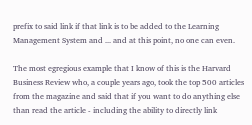prefix to said link if that link is to be added to the Learning Management System and ... and at this point, no one can even.

The most egregious example that I know of this is the Harvard Business Review who, a couple years ago, took the top 500 articles from the magazine and said that if you want to do anything else than read the article - including the ability to directly link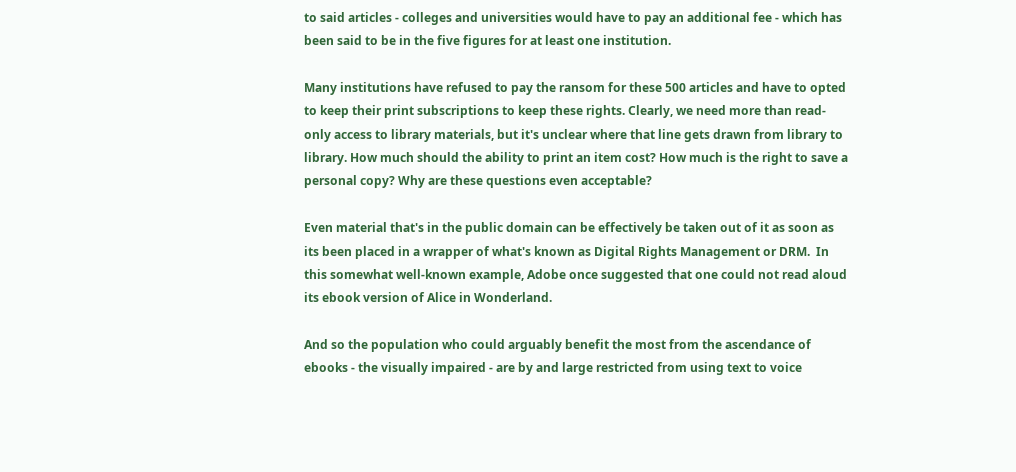to said articles - colleges and universities would have to pay an additional fee - which has been said to be in the five figures for at least one institution.

Many institutions have refused to pay the ransom for these 500 articles and have to opted to keep their print subscriptions to keep these rights. Clearly, we need more than read-only access to library materials, but it's unclear where that line gets drawn from library to library. How much should the ability to print an item cost? How much is the right to save a personal copy? Why are these questions even acceptable?

Even material that's in the public domain can be effectively be taken out of it as soon as its been placed in a wrapper of what's known as Digital Rights Management or DRM.  In this somewhat well-known example, Adobe once suggested that one could not read aloud its ebook version of Alice in Wonderland.

And so the population who could arguably benefit the most from the ascendance of ebooks - the visually impaired - are by and large restricted from using text to voice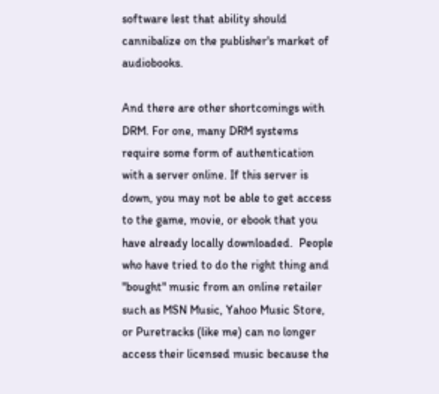software lest that ability should cannibalize on the publisher's market of audiobooks.

And there are other shortcomings with DRM. For one, many DRM systems require some form of authentication with a server online. If this server is down, you may not be able to get access to the game, movie, or ebook that you have already locally downloaded.  People who have tried to do the right thing and "bought" music from an online retailer such as MSN Music, Yahoo Music Store, or Puretracks (like me) can no longer access their licensed music because the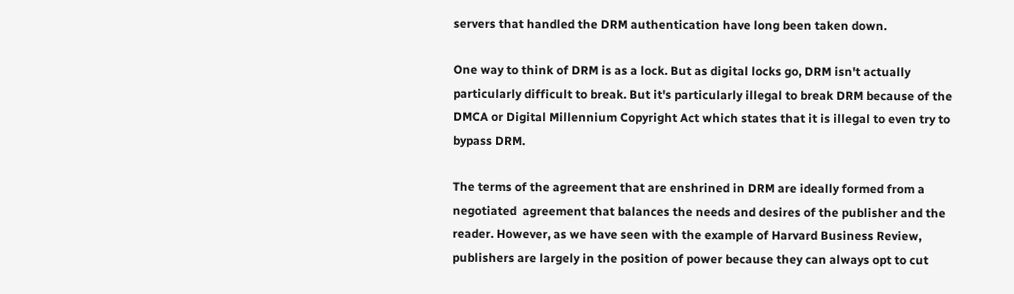servers that handled the DRM authentication have long been taken down.

One way to think of DRM is as a lock. But as digital locks go, DRM isn't actually particularly difficult to break. But it's particularly illegal to break DRM because of the DMCA or Digital Millennium Copyright Act which states that it is illegal to even try to bypass DRM.

The terms of the agreement that are enshrined in DRM are ideally formed from a negotiated  agreement that balances the needs and desires of the publisher and the reader. However, as we have seen with the example of Harvard Business Review, publishers are largely in the position of power because they can always opt to cut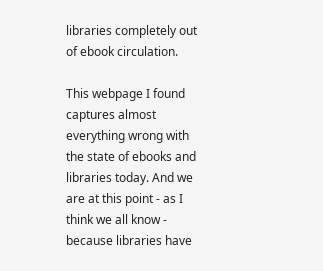libraries completely out of ebook circulation.

This webpage I found captures almost everything wrong with the state of ebooks and libraries today. And we are at this point - as I think we all know - because libraries have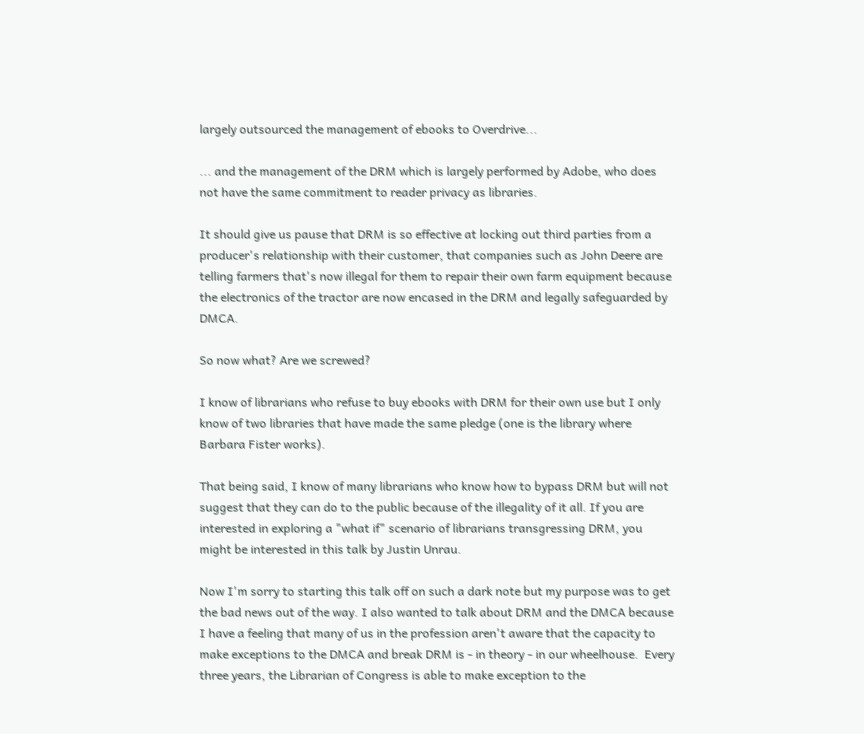largely outsourced the management of ebooks to Overdrive...

... and the management of the DRM which is largely performed by Adobe, who does not have the same commitment to reader privacy as libraries.

It should give us pause that DRM is so effective at locking out third parties from a producer's relationship with their customer, that companies such as John Deere are telling farmers that's now illegal for them to repair their own farm equipment because the electronics of the tractor are now encased in the DRM and legally safeguarded by DMCA.

So now what? Are we screwed?

I know of librarians who refuse to buy ebooks with DRM for their own use but I only know of two libraries that have made the same pledge (one is the library where Barbara Fister works).

That being said, I know of many librarians who know how to bypass DRM but will not suggest that they can do to the public because of the illegality of it all. If you are interested in exploring a "what if" scenario of librarians transgressing DRM, you might be interested in this talk by Justin Unrau.

Now I'm sorry to starting this talk off on such a dark note but my purpose was to get the bad news out of the way. I also wanted to talk about DRM and the DMCA because I have a feeling that many of us in the profession aren't aware that the capacity to make exceptions to the DMCA and break DRM is - in theory - in our wheelhouse.  Every three years, the Librarian of Congress is able to make exception to the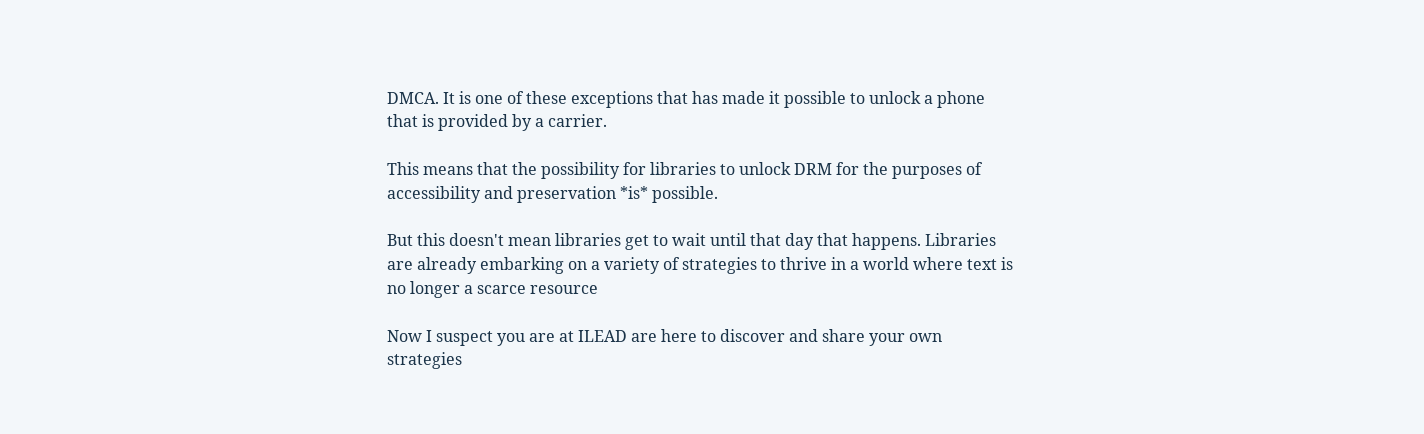DMCA. It is one of these exceptions that has made it possible to unlock a phone that is provided by a carrier.

This means that the possibility for libraries to unlock DRM for the purposes of accessibility and preservation *is* possible.

But this doesn't mean libraries get to wait until that day that happens. Libraries are already embarking on a variety of strategies to thrive in a world where text is no longer a scarce resource

Now I suspect you are at ILEAD are here to discover and share your own strategies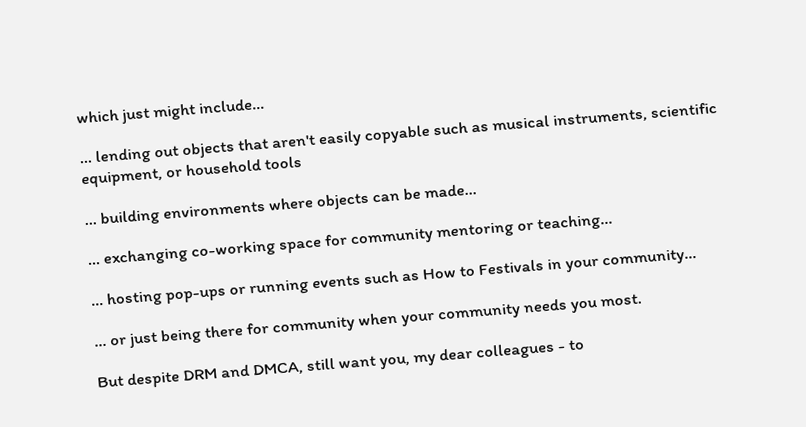which just might include...

... lending out objects that aren't easily copyable such as musical instruments, scientific equipment, or household tools

... building environments where objects can be made...

... exchanging co-working space for community mentoring or teaching...

... hosting pop-ups or running events such as How to Festivals in your community...

... or just being there for community when your community needs you most.

But despite DRM and DMCA, still want you, my dear colleagues - to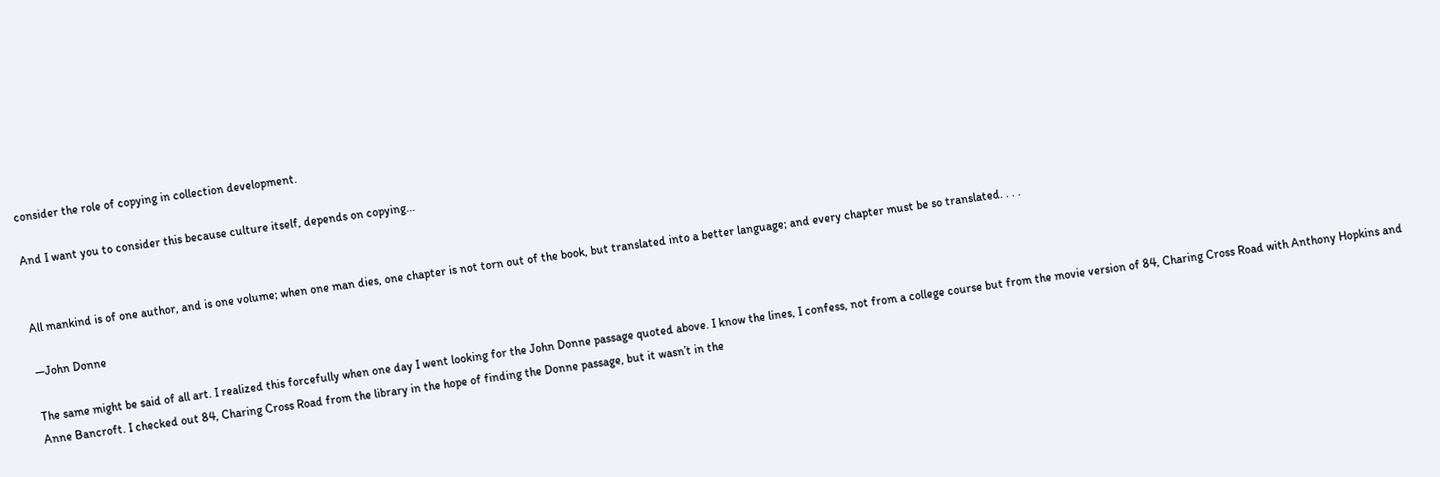consider the role of copying in collection development.

And I want you to consider this because culture itself, depends on copying...


All mankind is of one author, and is one volume; when one man dies, one chapter is not torn out of the book, but translated into a better language; and every chapter must be so translated. . . .

—John Donne

The same might be said of all art. I realized this forcefully when one day I went looking for the John Donne passage quoted above. I know the lines, I confess, not from a college course but from the movie version of 84, Charing Cross Road with Anthony Hopkins and Anne Bancroft. I checked out 84, Charing Cross Road from the library in the hope of finding the Donne passage, but it wasn’t in the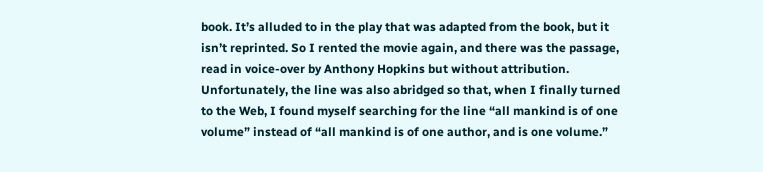book. It’s alluded to in the play that was adapted from the book, but it isn’t reprinted. So I rented the movie again, and there was the passage, read in voice-over by Anthony Hopkins but without attribution. Unfortunately, the line was also abridged so that, when I finally turned to the Web, I found myself searching for the line “all mankind is of one volume” instead of “all mankind is of one author, and is one volume.”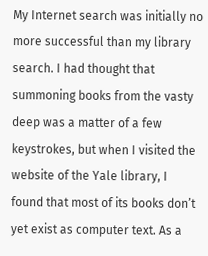My Internet search was initially no more successful than my library search. I had thought that summoning books from the vasty deep was a matter of a few keystrokes, but when I visited the website of the Yale library, I found that most of its books don’t yet exist as computer text. As a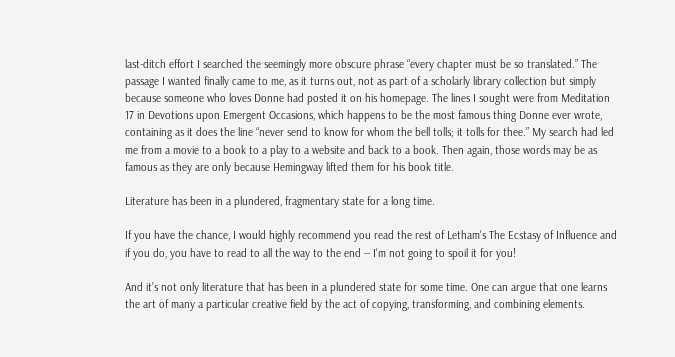last-ditch effort I searched the seemingly more obscure phrase “every chapter must be so translated.” The passage I wanted finally came to me, as it turns out, not as part of a scholarly library collection but simply because someone who loves Donne had posted it on his homepage. The lines I sought were from Meditation 17 in Devotions upon Emergent Occasions, which happens to be the most famous thing Donne ever wrote, containing as it does the line “never send to know for whom the bell tolls; it tolls for thee.” My search had led me from a movie to a book to a play to a website and back to a book. Then again, those words may be as famous as they are only because Hemingway lifted them for his book title.

Literature has been in a plundered, fragmentary state for a long time.

If you have the chance, I would highly recommend you read the rest of Letham's The Ecstasy of Influence and if you do, you have to read to all the way to the end -- I'm not going to spoil it for you!

And it’s not only literature that has been in a plundered state for some time. One can argue that one learns the art of many a particular creative field by the act of copying, transforming, and combining elements.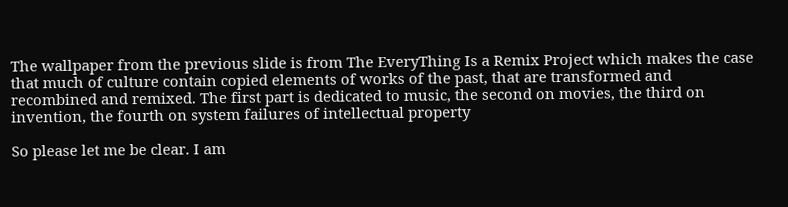The wallpaper from the previous slide is from The EveryThing Is a Remix Project which makes the case that much of culture contain copied elements of works of the past, that are transformed and recombined and remixed. The first part is dedicated to music, the second on movies, the third on invention, the fourth on system failures of intellectual property

So please let me be clear. I am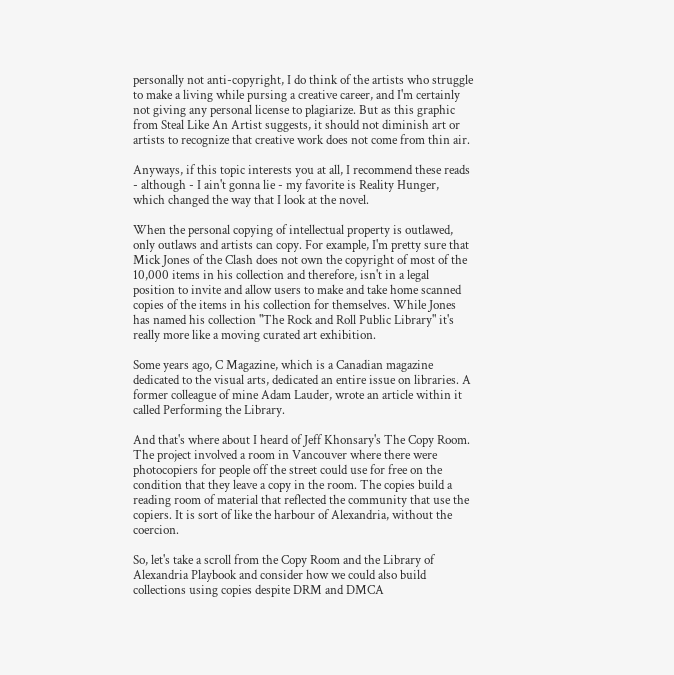personally not anti-copyright, I do think of the artists who struggle to make a living while pursing a creative career, and I'm certainly not giving any personal license to plagiarize. But as this graphic from Steal Like An Artist suggests, it should not diminish art or artists to recognize that creative work does not come from thin air.

Anyways, if this topic interests you at all, I recommend these reads - although - I ain't gonna lie - my favorite is Reality Hunger, which changed the way that I look at the novel.

When the personal copying of intellectual property is outlawed, only outlaws and artists can copy. For example, I'm pretty sure that Mick Jones of the Clash does not own the copyright of most of the 10,000 items in his collection and therefore, isn't in a legal position to invite and allow users to make and take home scanned copies of the items in his collection for themselves. While Jones has named his collection "The Rock and Roll Public Library" it's really more like a moving curated art exhibition.

Some years ago, C Magazine, which is a Canadian magazine dedicated to the visual arts, dedicated an entire issue on libraries. A former colleague of mine Adam Lauder, wrote an article within it called Performing the Library.

And that's where about I heard of Jeff Khonsary's The Copy Room. The project involved a room in Vancouver where there were photocopiers for people off the street could use for free on the condition that they leave a copy in the room. The copies build a reading room of material that reflected the community that use the copiers. It is sort of like the harbour of Alexandria, without the coercion.

So, let's take a scroll from the Copy Room and the Library of Alexandria Playbook and consider how we could also build collections using copies despite DRM and DMCA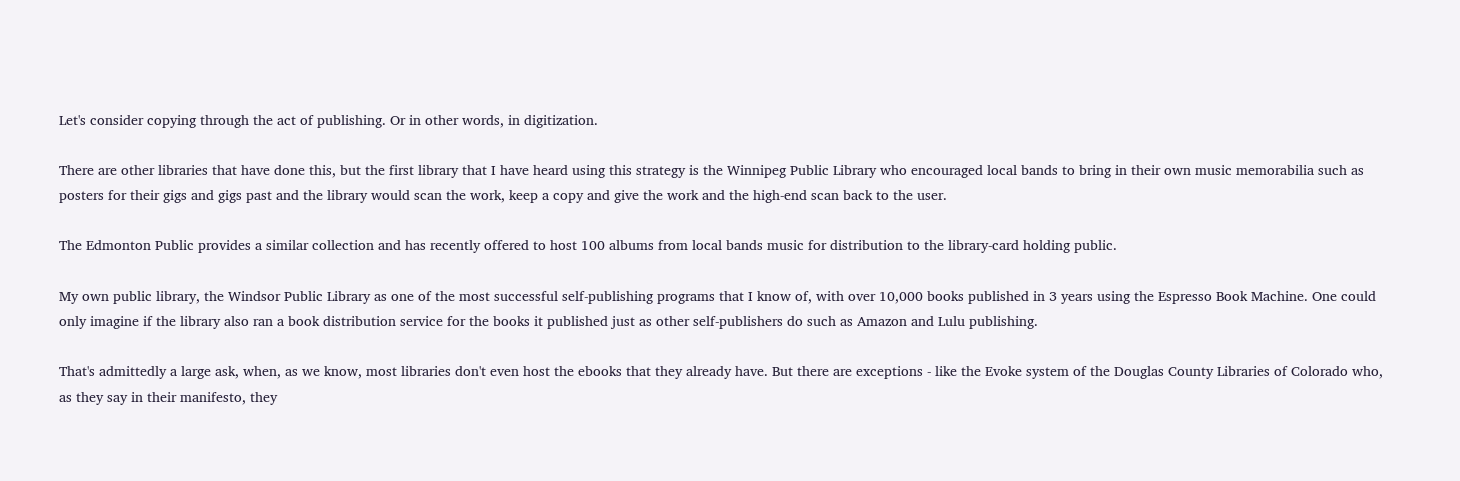Let's consider copying through the act of publishing. Or in other words, in digitization.

There are other libraries that have done this, but the first library that I have heard using this strategy is the Winnipeg Public Library who encouraged local bands to bring in their own music memorabilia such as posters for their gigs and gigs past and the library would scan the work, keep a copy and give the work and the high-end scan back to the user.

The Edmonton Public provides a similar collection and has recently offered to host 100 albums from local bands music for distribution to the library-card holding public.

My own public library, the Windsor Public Library as one of the most successful self-publishing programs that I know of, with over 10,000 books published in 3 years using the Espresso Book Machine. One could only imagine if the library also ran a book distribution service for the books it published just as other self-publishers do such as Amazon and Lulu publishing.

That's admittedly a large ask, when, as we know, most libraries don't even host the ebooks that they already have. But there are exceptions - like the Evoke system of the Douglas County Libraries of Colorado who, as they say in their manifesto, they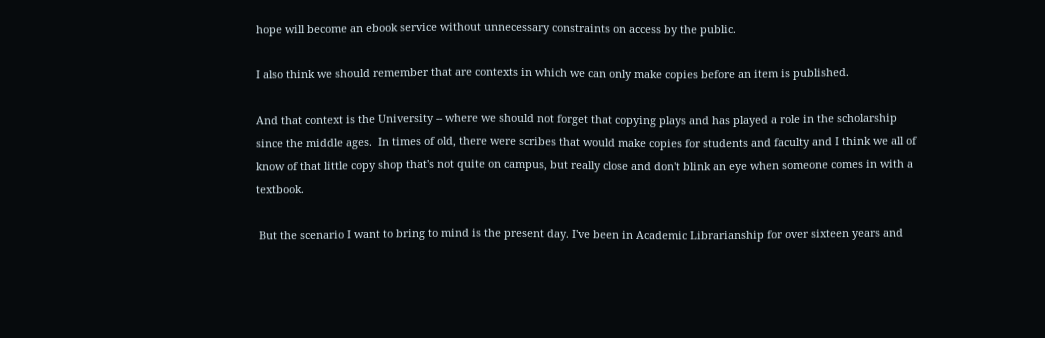hope will become an ebook service without unnecessary constraints on access by the public.

I also think we should remember that are contexts in which we can only make copies before an item is published.

And that context is the University -- where we should not forget that copying plays and has played a role in the scholarship since the middle ages.  In times of old, there were scribes that would make copies for students and faculty and I think we all of know of that little copy shop that's not quite on campus, but really close and don't blink an eye when someone comes in with a textbook.

 But the scenario I want to bring to mind is the present day. I've been in Academic Librarianship for over sixteen years and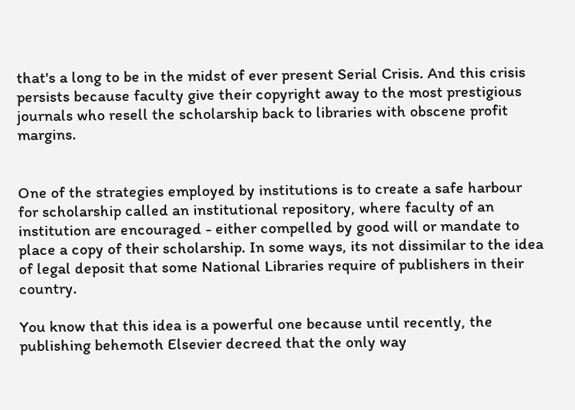that's a long to be in the midst of ever present Serial Crisis. And this crisis persists because faculty give their copyright away to the most prestigious journals who resell the scholarship back to libraries with obscene profit margins.


One of the strategies employed by institutions is to create a safe harbour for scholarship called an institutional repository, where faculty of an institution are encouraged - either compelled by good will or mandate to place a copy of their scholarship. In some ways, its not dissimilar to the idea of legal deposit that some National Libraries require of publishers in their country.

You know that this idea is a powerful one because until recently, the publishing behemoth Elsevier decreed that the only way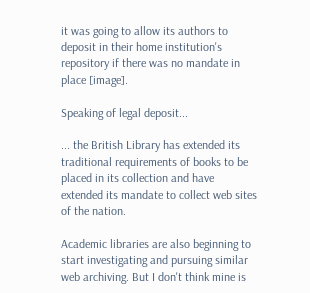it was going to allow its authors to deposit in their home institution's repository if there was no mandate in place [image].

Speaking of legal deposit...

... the British Library has extended its traditional requirements of books to be placed in its collection and have extended its mandate to collect web sites of the nation.

Academic libraries are also beginning to start investigating and pursuing similar web archiving. But I don't think mine is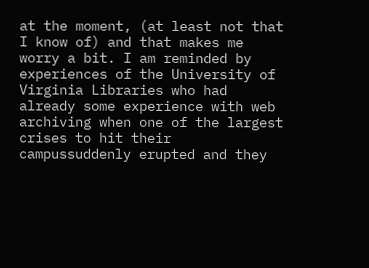at the moment, (at least not that I know of) and that makes me worry a bit. I am reminded by experiences of the University of Virginia Libraries who had already some experience with web archiving when one of the largest crises to hit their campussuddenly erupted and they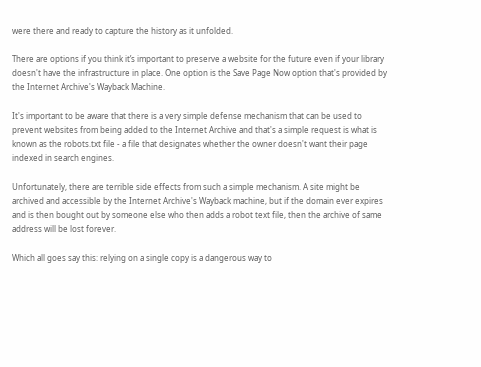were there and ready to capture the history as it unfolded.

There are options if you think it’s important to preserve a website for the future even if your library doesn't have the infrastructure in place. One option is the Save Page Now option that's provided by the Internet Archive's Wayback Machine.

It's important to be aware that there is a very simple defense mechanism that can be used to prevent websites from being added to the Internet Archive and that's a simple request is what is known as the robots.txt file - a file that designates whether the owner doesn't want their page indexed in search engines.

Unfortunately, there are terrible side effects from such a simple mechanism. A site might be archived and accessible by the Internet Archive's Wayback machine, but if the domain ever expires and is then bought out by someone else who then adds a robot text file, then the archive of same address will be lost forever.

Which all goes say this: relying on a single copy is a dangerous way to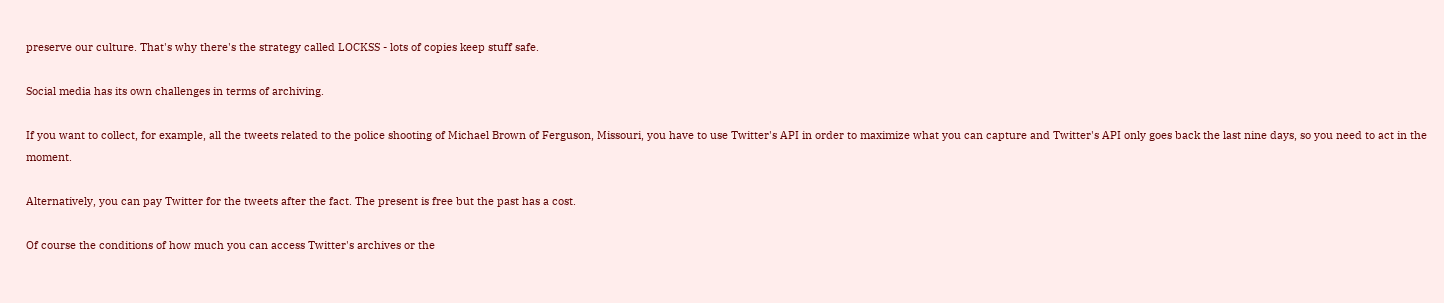preserve our culture. That's why there's the strategy called LOCKSS - lots of copies keep stuff safe.

Social media has its own challenges in terms of archiving.

If you want to collect, for example, all the tweets related to the police shooting of Michael Brown of Ferguson, Missouri, you have to use Twitter's API in order to maximize what you can capture and Twitter's API only goes back the last nine days, so you need to act in the moment.

Alternatively, you can pay Twitter for the tweets after the fact. The present is free but the past has a cost.

Of course the conditions of how much you can access Twitter's archives or the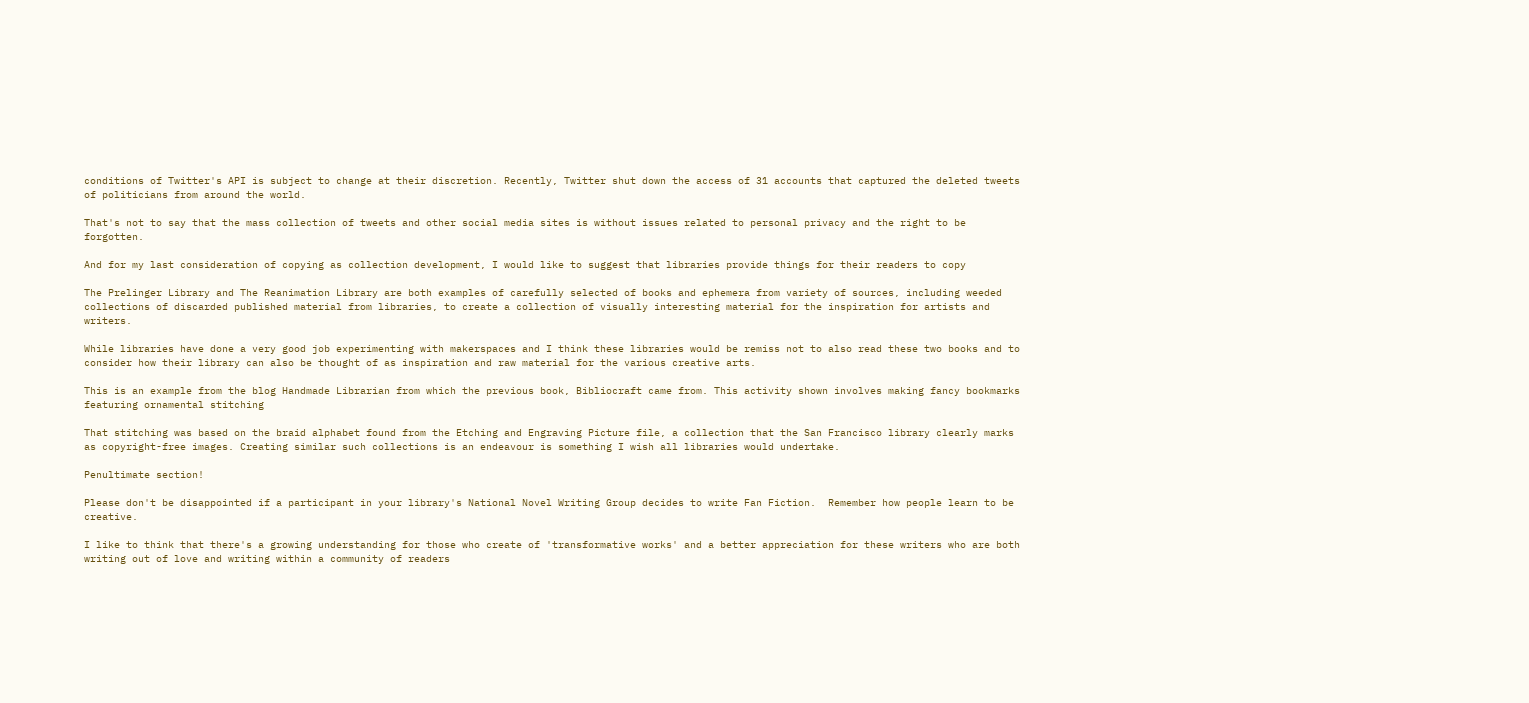conditions of Twitter's API is subject to change at their discretion. Recently, Twitter shut down the access of 31 accounts that captured the deleted tweets of politicians from around the world.

That's not to say that the mass collection of tweets and other social media sites is without issues related to personal privacy and the right to be forgotten.

And for my last consideration of copying as collection development, I would like to suggest that libraries provide things for their readers to copy

The Prelinger Library and The Reanimation Library are both examples of carefully selected of books and ephemera from variety of sources, including weeded collections of discarded published material from libraries, to create a collection of visually interesting material for the inspiration for artists and writers.

While libraries have done a very good job experimenting with makerspaces and I think these libraries would be remiss not to also read these two books and to consider how their library can also be thought of as inspiration and raw material for the various creative arts.

This is an example from the blog Handmade Librarian from which the previous book, Bibliocraft came from. This activity shown involves making fancy bookmarks featuring ornamental stitching

That stitching was based on the braid alphabet found from the Etching and Engraving Picture file, a collection that the San Francisco library clearly marks as copyright-free images. Creating similar such collections is an endeavour is something I wish all libraries would undertake.

Penultimate section!

Please don't be disappointed if a participant in your library's National Novel Writing Group decides to write Fan Fiction.  Remember how people learn to be creative.

I like to think that there's a growing understanding for those who create of 'transformative works' and a better appreciation for these writers who are both writing out of love and writing within a community of readers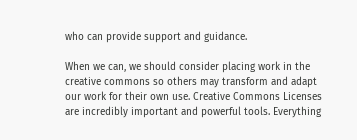who can provide support and guidance.

When we can, we should consider placing work in the creative commons so others may transform and adapt our work for their own use. Creative Commons Licenses are incredibly important and powerful tools. Everything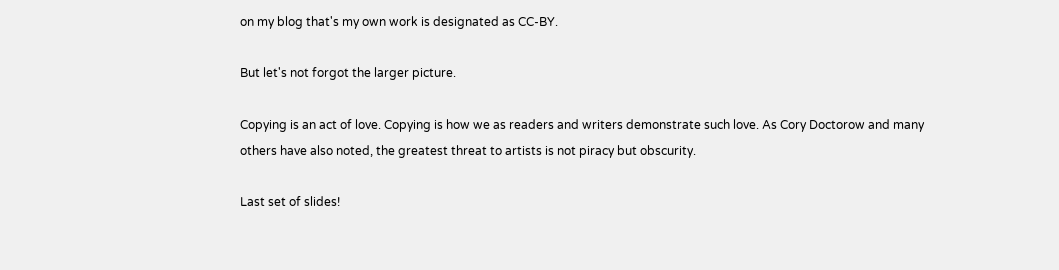on my blog that's my own work is designated as CC-BY.

But let's not forgot the larger picture.

Copying is an act of love. Copying is how we as readers and writers demonstrate such love. As Cory Doctorow and many others have also noted, the greatest threat to artists is not piracy but obscurity.

Last set of slides!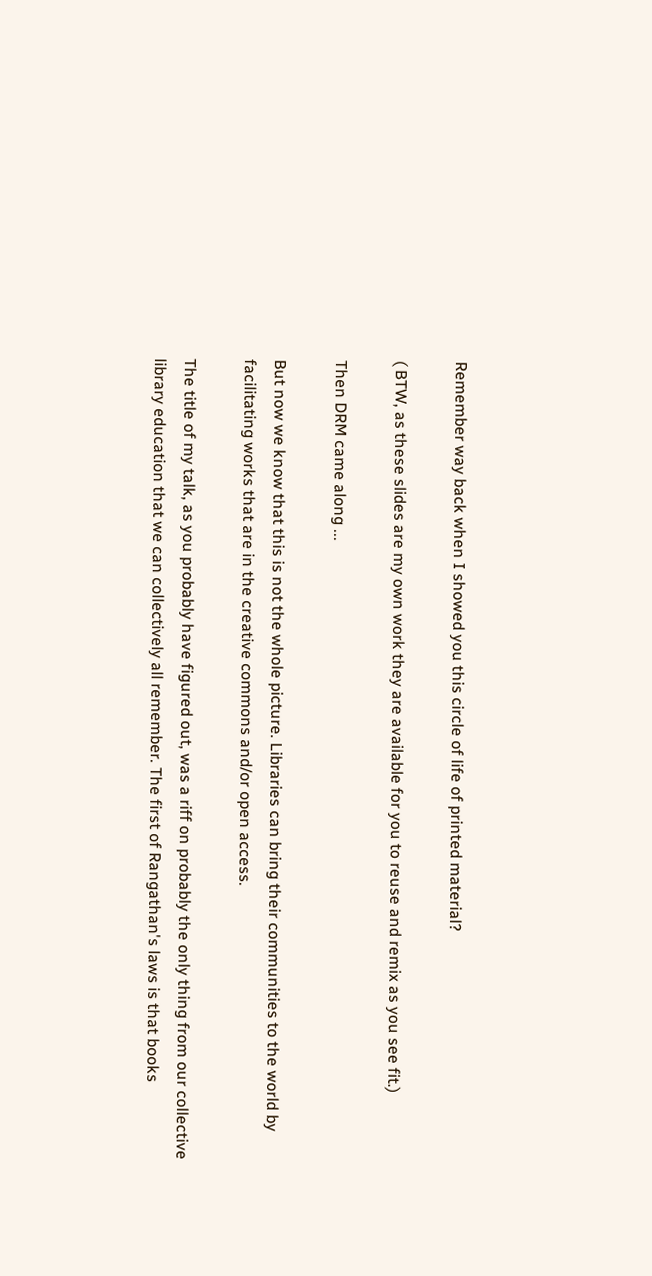Remember way back when I showed you this circle of life of printed material?

( BTW, as these slides are my own work they are available for you to reuse and remix as you see fit.)

Then DRM came along ...

But now we know that this is not the whole picture. Libraries can bring their communities to the world by facilitating works that are in the creative commons and/or open access.

The title of my talk, as you probably have figured out, was a riff on probably the only thing from our collective library education that we can collectively all remember. The first of Rangathan's laws is that books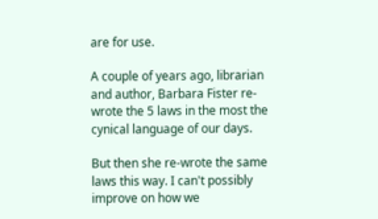are for use.

A couple of years ago, librarian and author, Barbara Fister re-wrote the 5 laws in the most the cynical language of our days.

But then she re-wrote the same laws this way. I can't possibly improve on how we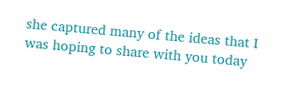she captured many of the ideas that I was hoping to share with you today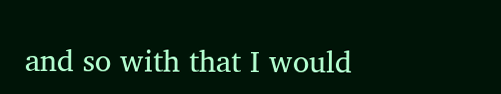and so with that I would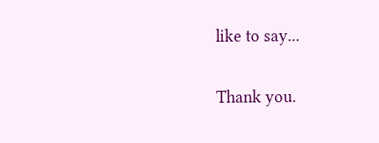like to say...

Thank you.